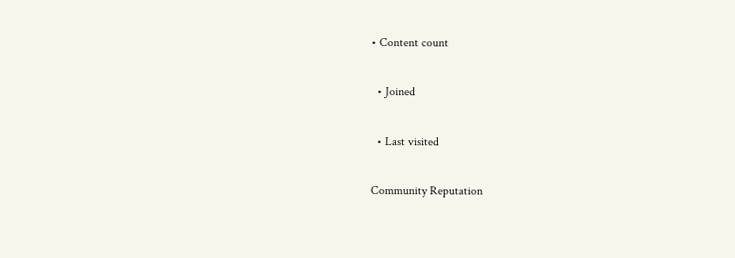• Content count

  • Joined

  • Last visited

Community Reputation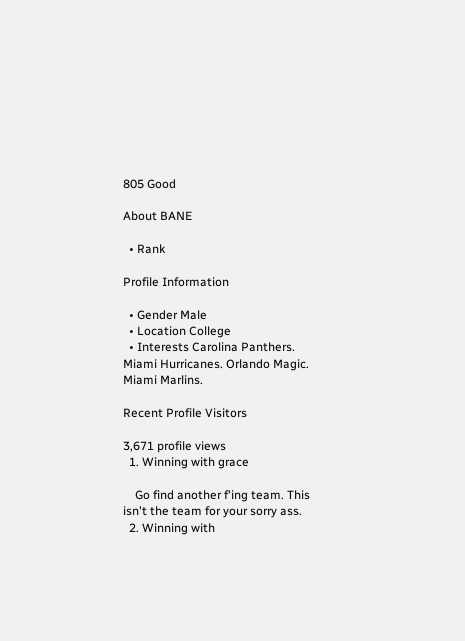805 Good

About BANE

  • Rank

Profile Information

  • Gender Male
  • Location College
  • Interests Carolina Panthers. Miami Hurricanes. Orlando Magic. Miami Marlins.

Recent Profile Visitors

3,671 profile views
  1. Winning with grace

    Go find another f'ing team. This isn't the team for your sorry ass.
  2. Winning with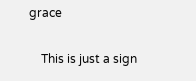grace

    This is just a sign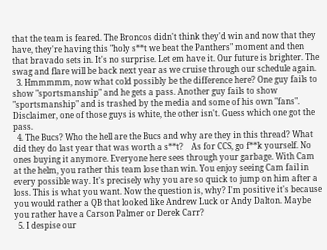that the team is feared. The Broncos didn't think they'd win and now that they have, they're having this "holy s**t we beat the Panthers" moment and then that bravado sets in. It's no surprise. Let em have it. Our future is brighter. The swag and flare will be back next year as we cruise through our schedule again.
  3. Hmmmmm, now what cold possibly be the difference here? One guy fails to show "sportsmanship" and he gets a pass. Another guy fails to show "sportsmanship" and is trashed by the media and some of his own "fans". Disclaimer, one of those guys is white, the other isn't. Guess which one got the pass.
  4. The Bucs? Who the hell are the Bucs and why are they in this thread? What did they do last year that was worth a s**t?    As for CCS, go f**k yourself. No ones buying it anymore. Everyone here sees through your garbage. With Cam at the helm, you rather this team lose than win. You enjoy seeing Cam fail in every possible way. It's precisely why you are so quick to jump on him after a loss. This is what you want. Now the question is, why? I'm positive it's because you would rather a QB that looked like Andrew Luck or Andy Dalton. Maybe you rather have a Carson Palmer or Derek Carr?
  5. I despise our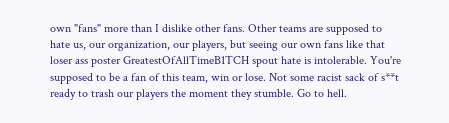own "fans" more than I dislike other fans. Other teams are supposed to hate us, our organization, our players, but seeing our own fans like that loser ass poster GreatestOfAllTimeB1TCH spout hate is intolerable. You're supposed to be a fan of this team, win or lose. Not some racist sack of s**t ready to trash our players the moment they stumble. Go to hell.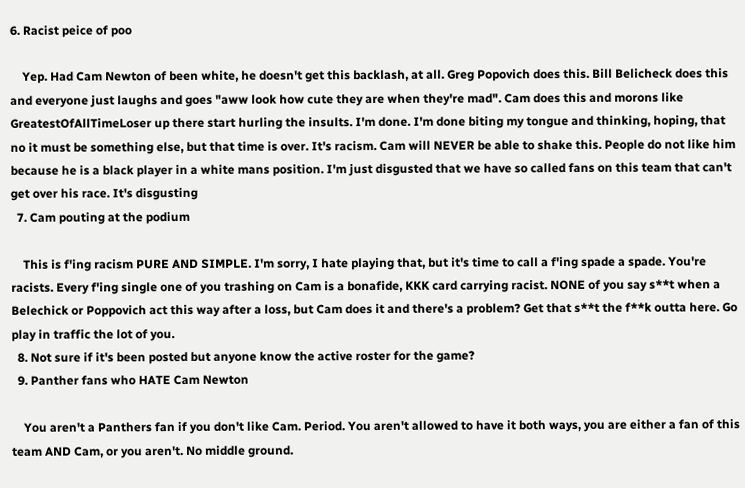6. Racist peice of poo

    Yep. Had Cam Newton of been white, he doesn't get this backlash, at all. Greg Popovich does this. Bill Belicheck does this and everyone just laughs and goes "aww look how cute they are when they're mad". Cam does this and morons like GreatestOfAllTimeLoser up there start hurling the insults. I'm done. I'm done biting my tongue and thinking, hoping, that no it must be something else, but that time is over. It's racism. Cam will NEVER be able to shake this. People do not like him because he is a black player in a white mans position. I'm just disgusted that we have so called fans on this team that can't get over his race. It's disgusting
  7. Cam pouting at the podium

    This is f'ing racism PURE AND SIMPLE. I'm sorry, I hate playing that, but it's time to call a f'ing spade a spade. You're racists. Every f'ing single one of you trashing on Cam is a bonafide, KKK card carrying racist. NONE of you say s**t when a Belechick or Poppovich act this way after a loss, but Cam does it and there's a problem? Get that s**t the f**k outta here. Go play in traffic the lot of you.
  8. Not sure if it's been posted but anyone know the active roster for the game?
  9. Panther fans who HATE Cam Newton

    You aren't a Panthers fan if you don't like Cam. Period. You aren't allowed to have it both ways, you are either a fan of this team AND Cam, or you aren't. No middle ground.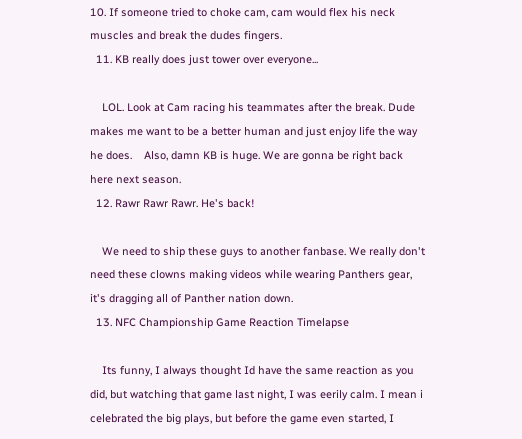10. If someone tried to choke cam, cam would flex his neck muscles and break the dudes fingers.
  11. KB really does just tower over everyone...

    LOL. Look at Cam racing his teammates after the break. Dude makes me want to be a better human and just enjoy life the way he does.    Also, damn KB is huge. We are gonna be right back here next season.
  12. Rawr Rawr Rawr. He's back!

    We need to ship these guys to another fanbase. We really don't need these clowns making videos while wearing Panthers gear, it's dragging all of Panther nation down.
  13. NFC Championship Game Reaction Timelapse

    Its funny, I always thought Id have the same reaction as you did, but watching that game last night, I was eerily calm. I mean i celebrated the big plays, but before the game even started, I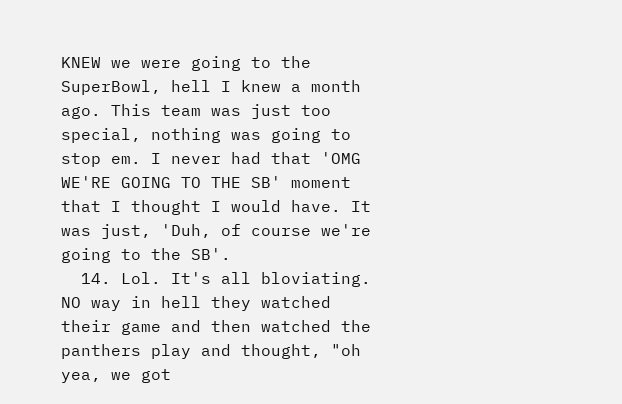KNEW we were going to the SuperBowl, hell I knew a month ago. This team was just too special, nothing was going to stop em. I never had that 'OMG WE'RE GOING TO THE SB' moment that I thought I would have. It was just, 'Duh, of course we're going to the SB'.
  14. Lol. It's all bloviating. NO way in hell they watched their game and then watched the panthers play and thought, "oh yea, we got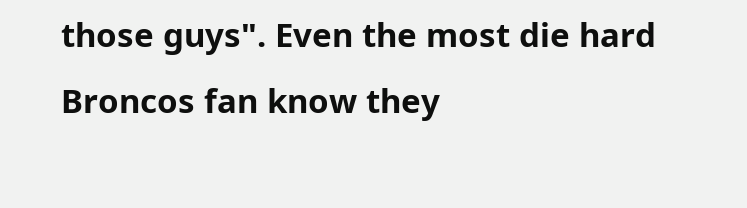those guys". Even the most die hard Broncos fan know they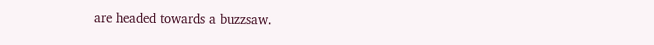are headed towards a buzzsaw.